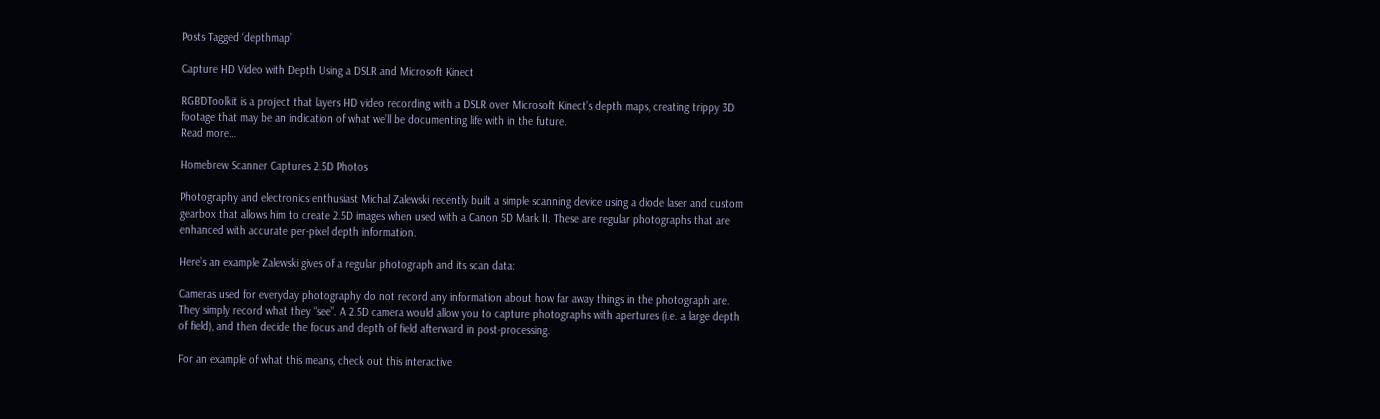Posts Tagged ‘depthmap’

Capture HD Video with Depth Using a DSLR and Microsoft Kinect

RGBDToolkit is a project that layers HD video recording with a DSLR over Microsoft Kinect’s depth maps, creating trippy 3D footage that may be an indication of what we’ll be documenting life with in the future.
Read more…

Homebrew Scanner Captures 2.5D Photos

Photography and electronics enthusiast Michal Zalewski recently built a simple scanning device using a diode laser and custom gearbox that allows him to create 2.5D images when used with a Canon 5D Mark II. These are regular photographs that are enhanced with accurate per-pixel depth information.

Here’s an example Zalewski gives of a regular photograph and its scan data:

Cameras used for everyday photography do not record any information about how far away things in the photograph are. They simply record what they “see”. A 2.5D camera would allow you to capture photographs with apertures (i.e. a large depth of field), and then decide the focus and depth of field afterward in post-processing.

For an example of what this means, check out this interactive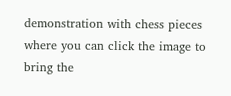demonstration with chess pieces where you can click the image to bring the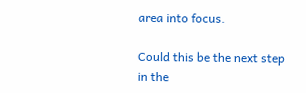area into focus.

Could this be the next step in the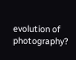evolution of photography?